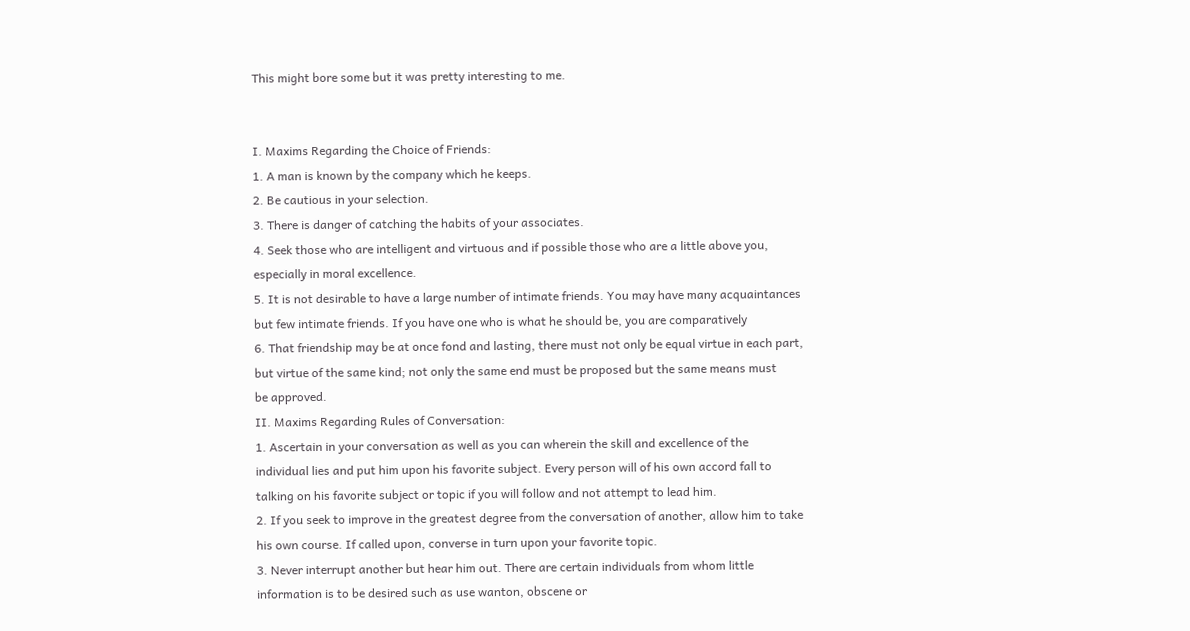This might bore some but it was pretty interesting to me.


I. Maxims Regarding the Choice of Friends:
1. A man is known by the company which he keeps.
2. Be cautious in your selection.
3. There is danger of catching the habits of your associates.
4. Seek those who are intelligent and virtuous and if possible those who are a little above you,
especially in moral excellence.
5. It is not desirable to have a large number of intimate friends. You may have many acquaintances
but few intimate friends. If you have one who is what he should be, you are comparatively
6. That friendship may be at once fond and lasting, there must not only be equal virtue in each part,
but virtue of the same kind; not only the same end must be proposed but the same means must
be approved.
II. Maxims Regarding Rules of Conversation:
1. Ascertain in your conversation as well as you can wherein the skill and excellence of the
individual lies and put him upon his favorite subject. Every person will of his own accord fall to
talking on his favorite subject or topic if you will follow and not attempt to lead him.
2. If you seek to improve in the greatest degree from the conversation of another, allow him to take
his own course. If called upon, converse in turn upon your favorite topic.
3. Never interrupt another but hear him out. There are certain individuals from whom little
information is to be desired such as use wanton, obscene or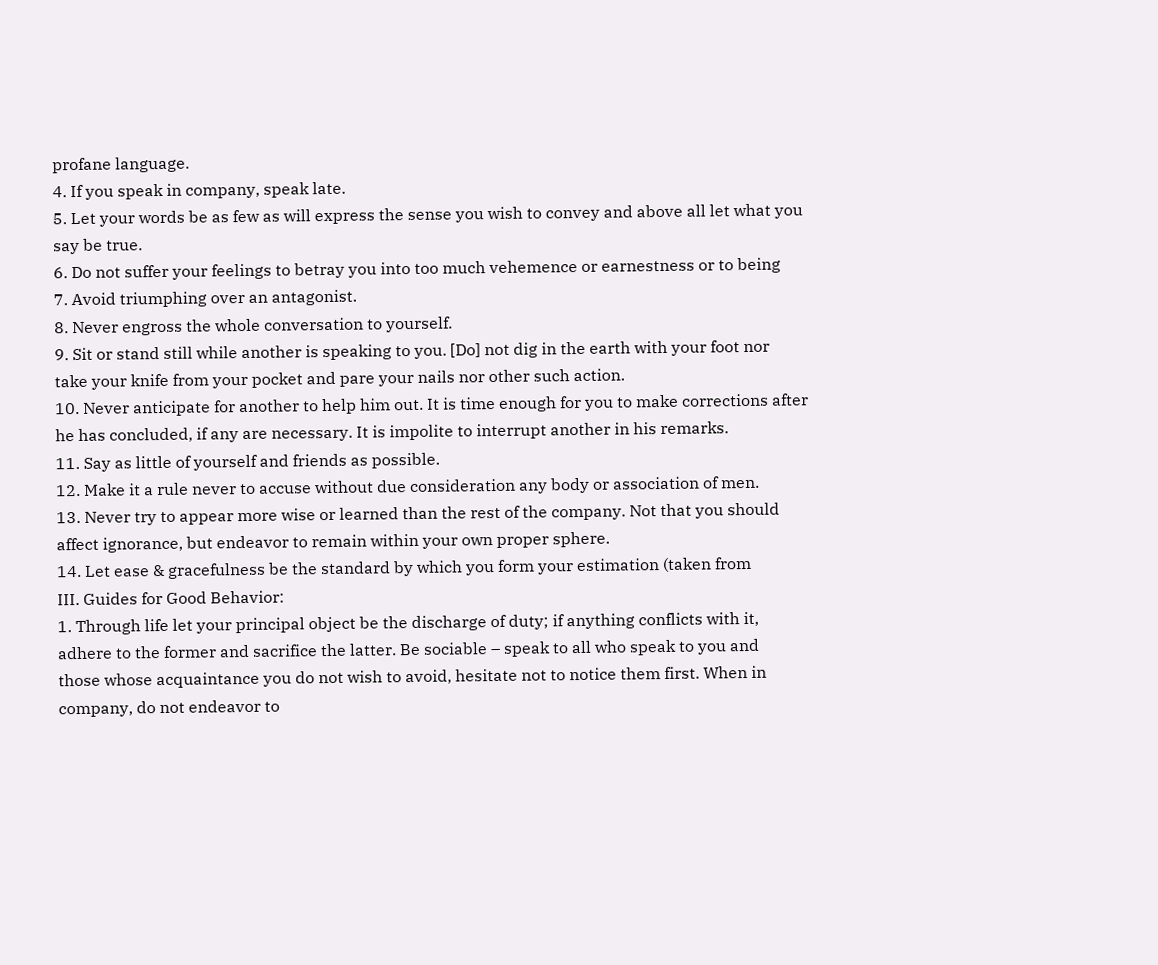profane language.
4. If you speak in company, speak late.
5. Let your words be as few as will express the sense you wish to convey and above all let what you
say be true.
6. Do not suffer your feelings to betray you into too much vehemence or earnestness or to being
7. Avoid triumphing over an antagonist.
8. Never engross the whole conversation to yourself.
9. Sit or stand still while another is speaking to you. [Do] not dig in the earth with your foot nor
take your knife from your pocket and pare your nails nor other such action.
10. Never anticipate for another to help him out. It is time enough for you to make corrections after
he has concluded, if any are necessary. It is impolite to interrupt another in his remarks.
11. Say as little of yourself and friends as possible.
12. Make it a rule never to accuse without due consideration any body or association of men.
13. Never try to appear more wise or learned than the rest of the company. Not that you should
affect ignorance, but endeavor to remain within your own proper sphere.
14. Let ease & gracefulness be the standard by which you form your estimation (taken from
III. Guides for Good Behavior:
1. Through life let your principal object be the discharge of duty; if anything conflicts with it,
adhere to the former and sacrifice the latter. Be sociable – speak to all who speak to you and
those whose acquaintance you do not wish to avoid, hesitate not to notice them first. When in
company, do not endeavor to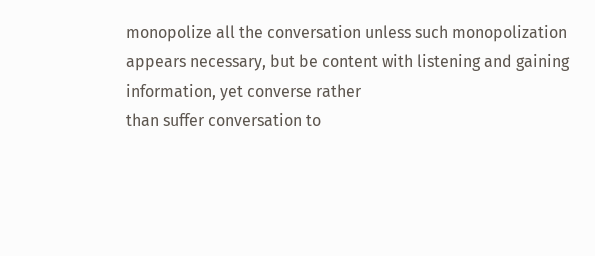monopolize all the conversation unless such monopolization
appears necessary, but be content with listening and gaining information, yet converse rather
than suffer conversation to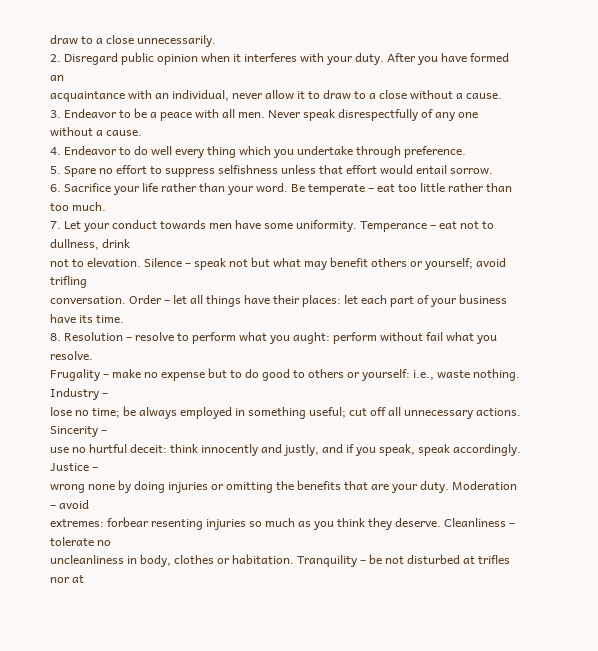draw to a close unnecessarily.
2. Disregard public opinion when it interferes with your duty. After you have formed an
acquaintance with an individual, never allow it to draw to a close without a cause.
3. Endeavor to be a peace with all men. Never speak disrespectfully of any one without a cause.
4. Endeavor to do well every thing which you undertake through preference.
5. Spare no effort to suppress selfishness unless that effort would entail sorrow.
6. Sacrifice your life rather than your word. Be temperate – eat too little rather than too much.
7. Let your conduct towards men have some uniformity. Temperance – eat not to dullness, drink
not to elevation. Silence – speak not but what may benefit others or yourself; avoid trifling
conversation. Order – let all things have their places: let each part of your business have its time.
8. Resolution – resolve to perform what you aught: perform without fail what you resolve.
Frugality – make no expense but to do good to others or yourself: i.e., waste nothing. Industry –
lose no time; be always employed in something useful; cut off all unnecessary actions. Sincerity –
use no hurtful deceit: think innocently and justly, and if you speak, speak accordingly. Justice –
wrong none by doing injuries or omitting the benefits that are your duty. Moderation – avoid
extremes: forbear resenting injuries so much as you think they deserve. Cleanliness – tolerate no
uncleanliness in body, clothes or habitation. Tranquility – be not disturbed at trifles nor at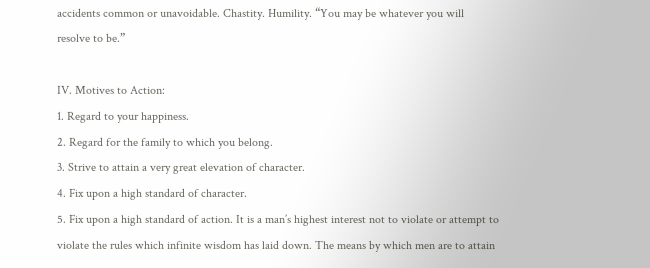accidents common or unavoidable. Chastity. Humility. “You may be whatever you will
resolve to be.”

IV. Motives to Action:
1. Regard to your happiness.
2. Regard for the family to which you belong.
3. Strive to attain a very great elevation of character.
4. Fix upon a high standard of character.
5. Fix upon a high standard of action. It is a man’s highest interest not to violate or attempt to
violate the rules which infinite wisdom has laid down. The means by which men are to attain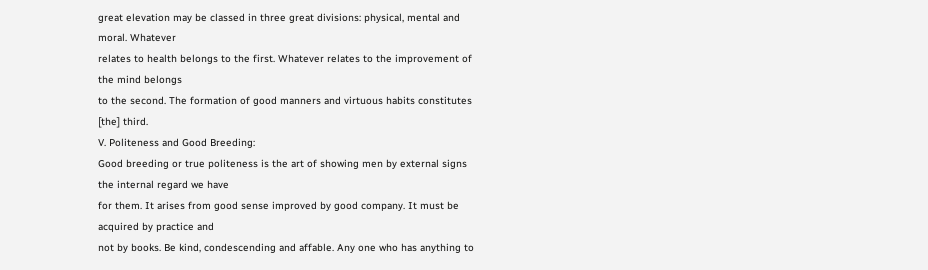great elevation may be classed in three great divisions: physical, mental and moral. Whatever
relates to health belongs to the first. Whatever relates to the improvement of the mind belongs
to the second. The formation of good manners and virtuous habits constitutes [the] third.
V. Politeness and Good Breeding:
Good breeding or true politeness is the art of showing men by external signs the internal regard we have
for them. It arises from good sense improved by good company. It must be acquired by practice and
not by books. Be kind, condescending and affable. Any one who has anything to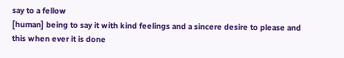say to a fellow
[human] being to say it with kind feelings and a sincere desire to please and this when ever it is done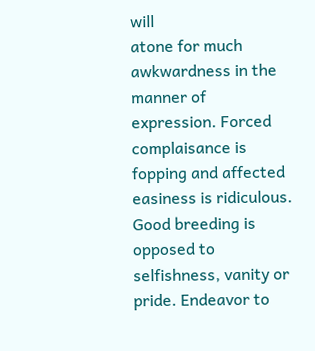will
atone for much awkwardness in the manner of expression. Forced complaisance is fopping and affected
easiness is ridiculous. Good breeding is opposed to selfishness, vanity or pride. Endeavor to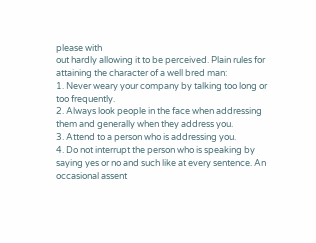please with
out hardly allowing it to be perceived. Plain rules for attaining the character of a well bred man:
1. Never weary your company by talking too long or too frequently.
2. Always look people in the face when addressing them and generally when they address you.
3. Attend to a person who is addressing you.
4. Do not interrupt the person who is speaking by saying yes or no and such like at every sentence. An occasional assent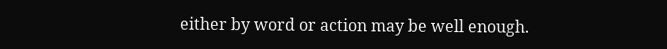either by word or action may be well enough.